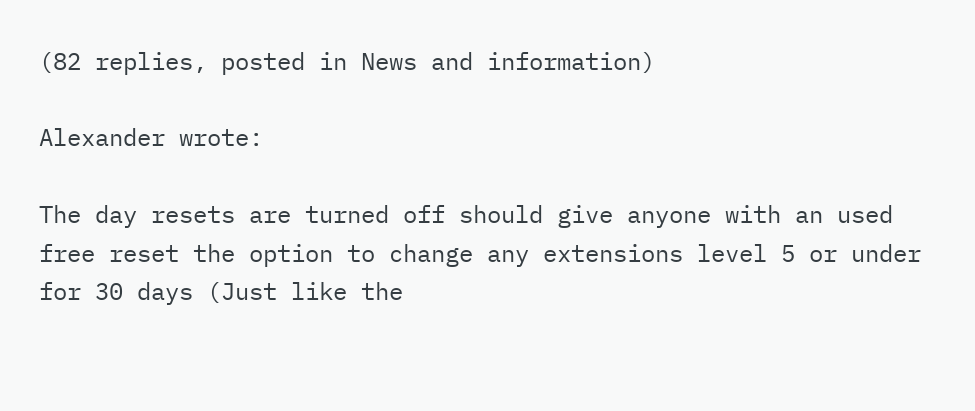(82 replies, posted in News and information)

Alexander wrote:

The day resets are turned off should give anyone with an used free reset the option to change any extensions level 5 or under for 30 days (Just like the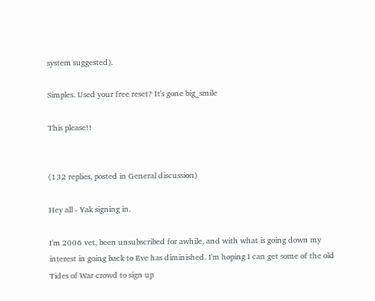system suggested).

Simples. Used your free reset? It's gone big_smile

This please!!


(132 replies, posted in General discussion)

Hey all - Yak signing in.

I'm 2006 vet, been unsubscribed for awhile, and with what is going down my interest in going back to Eve has diminished. I'm hoping I can get some of the old Tides of War crowd to sign up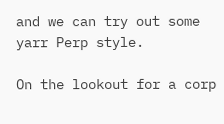and we can try out some yarr Perp style.

On the lookout for a corp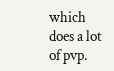which does a lot of pvp.